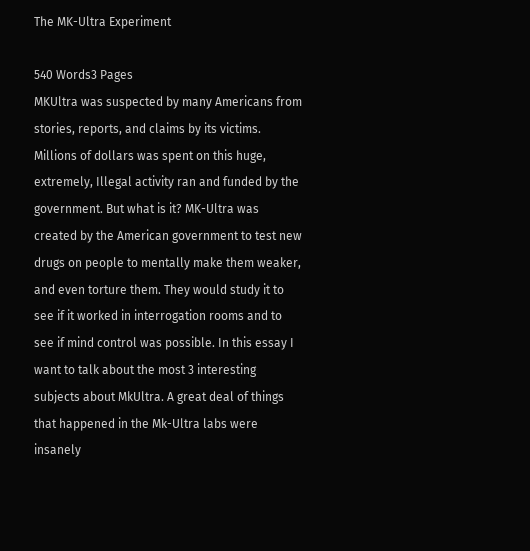The MK-Ultra Experiment

540 Words3 Pages
MKUltra was suspected by many Americans from stories, reports, and claims by its victims. Millions of dollars was spent on this huge, extremely, Illegal activity ran and funded by the government. But what is it? MK-Ultra was created by the American government to test new drugs on people to mentally make them weaker, and even torture them. They would study it to see if it worked in interrogation rooms and to see if mind control was possible. In this essay I want to talk about the most 3 interesting subjects about MkUltra. A great deal of things that happened in the Mk-Ultra labs were insanely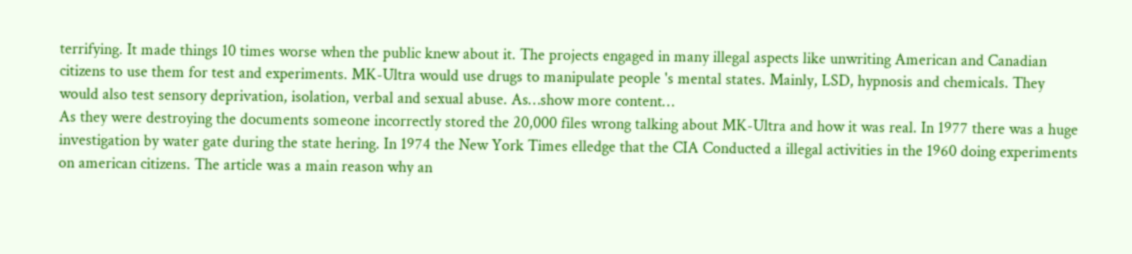terrifying. It made things 10 times worse when the public knew about it. The projects engaged in many illegal aspects like unwriting American and Canadian citizens to use them for test and experiments. MK-Ultra would use drugs to manipulate people 's mental states. Mainly, LSD, hypnosis and chemicals. They would also test sensory deprivation, isolation, verbal and sexual abuse. As…show more content…
As they were destroying the documents someone incorrectly stored the 20,000 files wrong talking about MK-Ultra and how it was real. In 1977 there was a huge investigation by water gate during the state hering. In 1974 the New York Times elledge that the CIA Conducted a illegal activities in the 1960 doing experiments on american citizens. The article was a main reason why an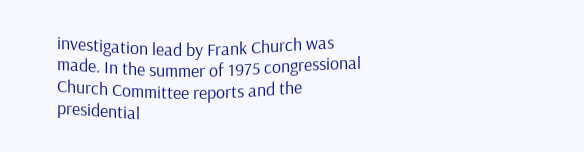investigation lead by Frank Church was made. In the summer of 1975 congressional Church Committee reports and the presidential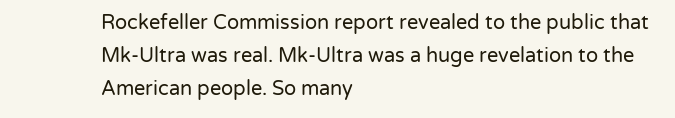Rockefeller Commission report revealed to the public that Mk-Ultra was real. Mk-Ultra was a huge revelation to the American people. So many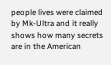people lives were claimed by Mk-Ultra and it really shows how many secrets are in the American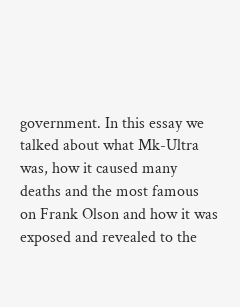government. In this essay we talked about what Mk-Ultra was, how it caused many deaths and the most famous on Frank Olson and how it was exposed and revealed to the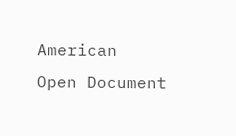American
Open Document